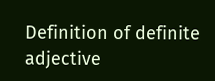Definition of definite adjective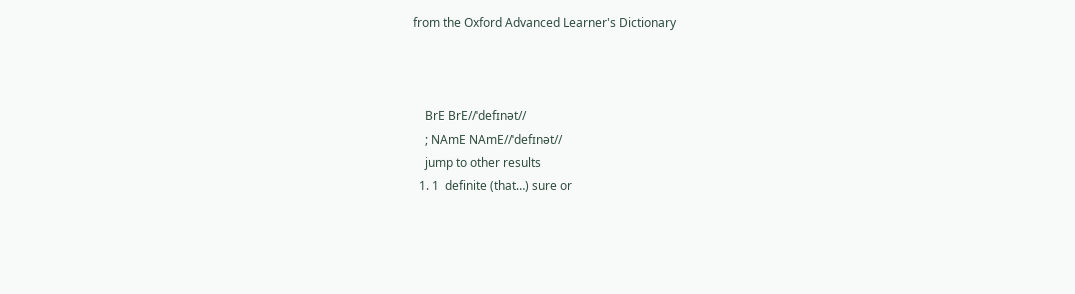from the Oxford Advanced Learner's Dictionary



    BrE BrE//ˈdefɪnət//
    ; NAmE NAmE//ˈdefɪnət//
    jump to other results
  1. 1  definite (that…) sure or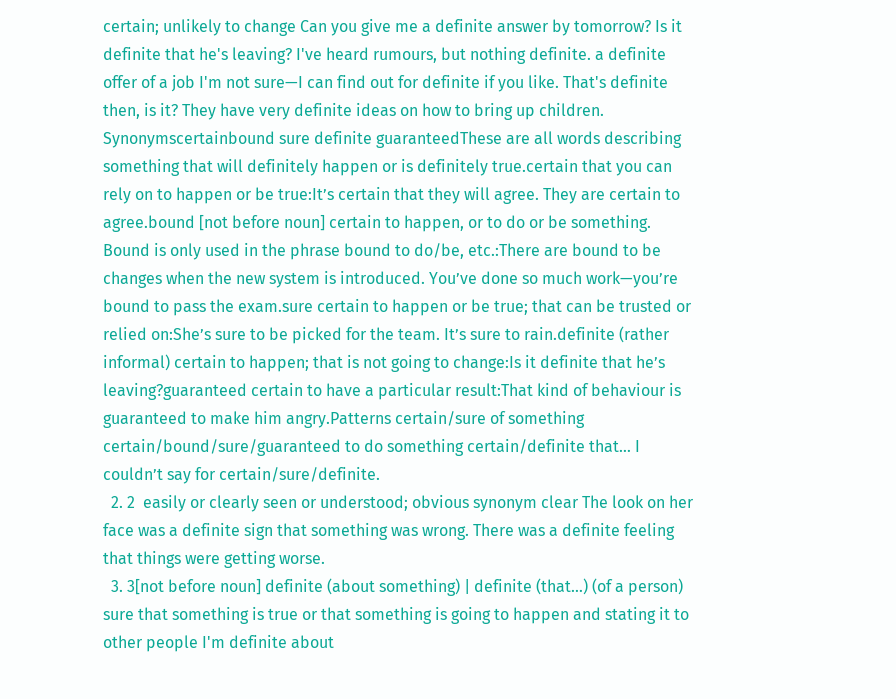certain; unlikely to change Can you give me a definite answer by tomorrow? Is it definite that he's leaving? I've heard rumours, but nothing definite. a definite offer of a job I'm not sure—I can find out for definite if you like. That's definite then, is it? They have very definite ideas on how to bring up children. Synonymscertainbound sure definite guaranteedThese are all words describing something that will definitely happen or is definitely true.certain that you can rely on to happen or be true:It’s certain that they will agree. They are certain to agree.bound [not before noun] certain to happen, or to do or be something. Bound is only used in the phrase bound to do/be, etc.:There are bound to be changes when the new system is introduced. You’ve done so much work—you’re bound to pass the exam.sure certain to happen or be true; that can be trusted or relied on:She’s sure to be picked for the team. It’s sure to rain.definite (rather informal) certain to happen; that is not going to change:Is it definite that he’s leaving?guaranteed certain to have a particular result:That kind of behaviour is guaranteed to make him angry.Patterns certain/sure of something certain/bound/sure/guaranteed to do something certain/definite that… I couldn’t say for certain/sure/definite.
  2. 2  easily or clearly seen or understood; obvious synonym clear The look on her face was a definite sign that something was wrong. There was a definite feeling that things were getting worse.
  3. 3[not before noun] definite (about something) | definite (that…) (of a person) sure that something is true or that something is going to happen and stating it to other people I'm definite about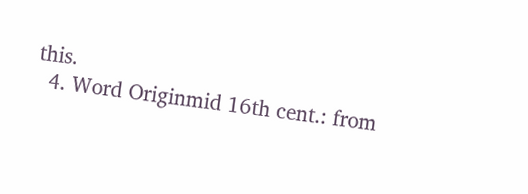this.
  4. Word Originmid 16th cent.: from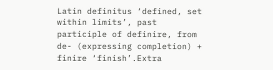Latin definitus ‘defined, set within limits’, past participle of definire, from de- (expressing completion) + finire ‘finish’.Extra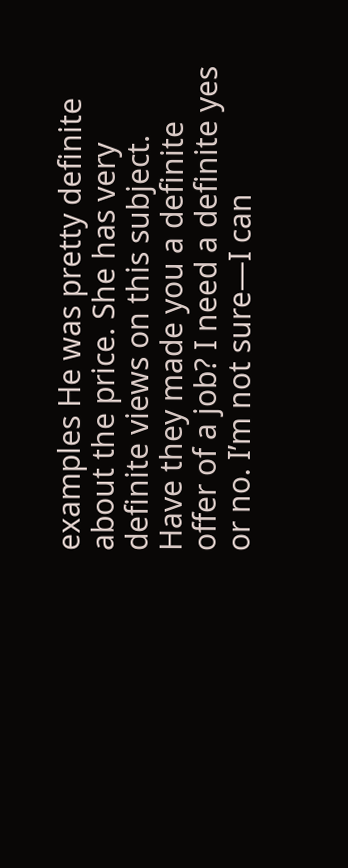examples He was pretty definite about the price. She has very definite views on this subject. Have they made you a definite offer of a job? I need a definite yes or no. I’m not sure—I can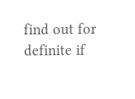find out for definite if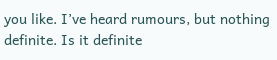you like. I’ve heard rumours, but nothing definite. Is it definite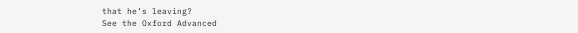that he’s leaving?
See the Oxford Advanced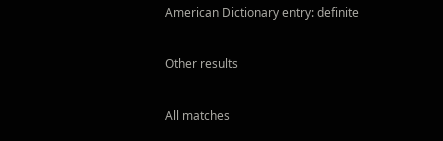American Dictionary entry: definite

Other results

All matches